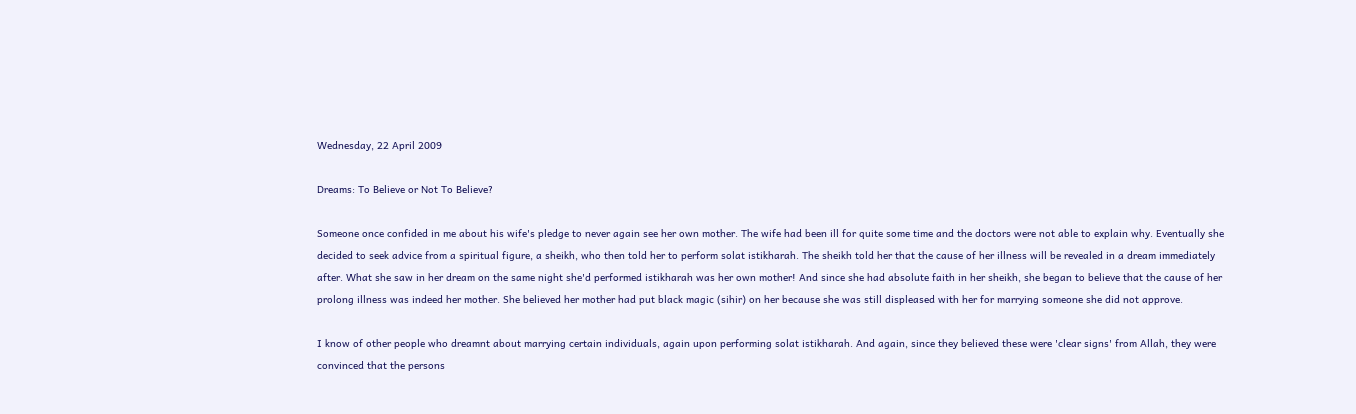Wednesday, 22 April 2009

Dreams: To Believe or Not To Believe?

Someone once confided in me about his wife's pledge to never again see her own mother. The wife had been ill for quite some time and the doctors were not able to explain why. Eventually she decided to seek advice from a spiritual figure, a sheikh, who then told her to perform solat istikharah. The sheikh told her that the cause of her illness will be revealed in a dream immediately after. What she saw in her dream on the same night she'd performed istikharah was her own mother! And since she had absolute faith in her sheikh, she began to believe that the cause of her prolong illness was indeed her mother. She believed her mother had put black magic (sihir) on her because she was still displeased with her for marrying someone she did not approve.

I know of other people who dreamnt about marrying certain individuals, again upon performing solat istikharah. And again, since they believed these were 'clear signs' from Allah, they were convinced that the persons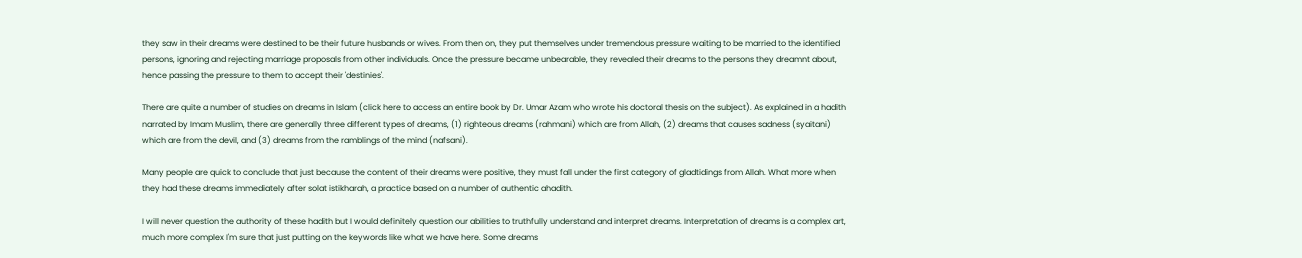they saw in their dreams were destined to be their future husbands or wives. From then on, they put themselves under tremendous pressure waiting to be married to the identified persons, ignoring and rejecting marriage proposals from other individuals. Once the pressure became unbearable, they revealed their dreams to the persons they dreamnt about, hence passing the pressure to them to accept their 'destinies'.

There are quite a number of studies on dreams in Islam (click here to access an entire book by Dr. Umar Azam who wrote his doctoral thesis on the subject). As explained in a hadith narrated by Imam Muslim, there are generally three different types of dreams, (1) righteous dreams (rahmani) which are from Allah, (2) dreams that causes sadness (syaitani) which are from the devil, and (3) dreams from the ramblings of the mind (nafsani).

Many people are quick to conclude that just because the content of their dreams were positive, they must fall under the first category of gladtidings from Allah. What more when they had these dreams immediately after solat istikharah, a practice based on a number of authentic ahadith.

I will never question the authority of these hadith but I would definitely question our abilities to truthfully understand and interpret dreams. Interpretation of dreams is a complex art, much more complex I'm sure that just putting on the keywords like what we have here. Some dreams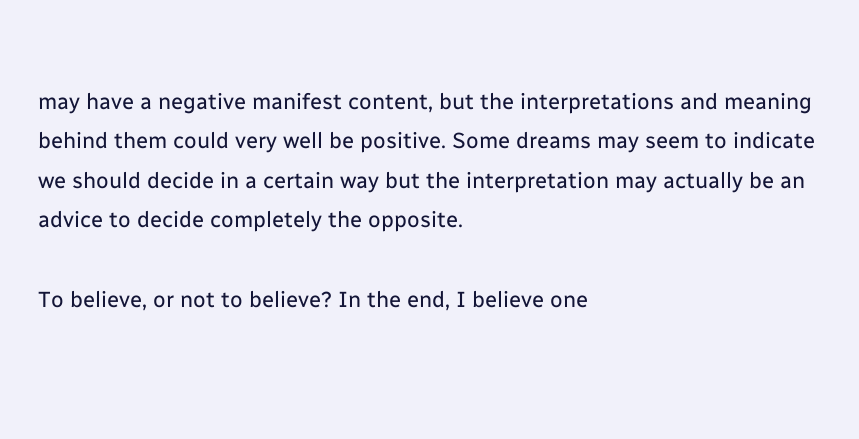may have a negative manifest content, but the interpretations and meaning behind them could very well be positive. Some dreams may seem to indicate we should decide in a certain way but the interpretation may actually be an advice to decide completely the opposite.

To believe, or not to believe? In the end, I believe one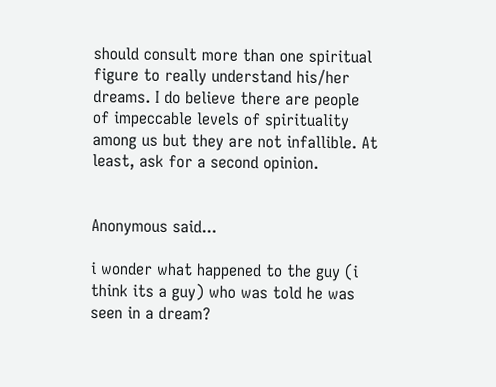should consult more than one spiritual figure to really understand his/her dreams. I do believe there are people of impeccable levels of spirituality among us but they are not infallible. At least, ask for a second opinion.


Anonymous said...

i wonder what happened to the guy (i think its a guy) who was told he was seen in a dream?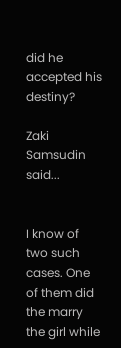did he accepted his destiny?

Zaki Samsudin said...


I know of two such cases. One of them did the marry the girl while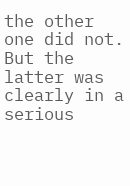the other one did not. But the latter was clearly in a serious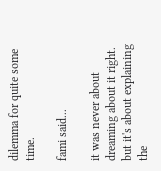dilemma for quite some time.

fami said...

it was never about dreaming about it right. but it's about explaining the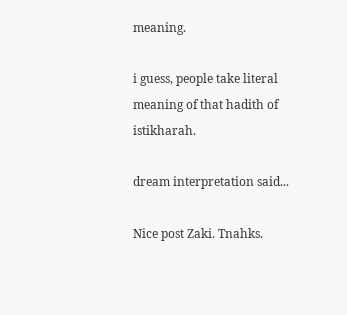meaning.

i guess, people take literal meaning of that hadith of istikharah.

dream interpretation said...

Nice post Zaki. Tnahks.